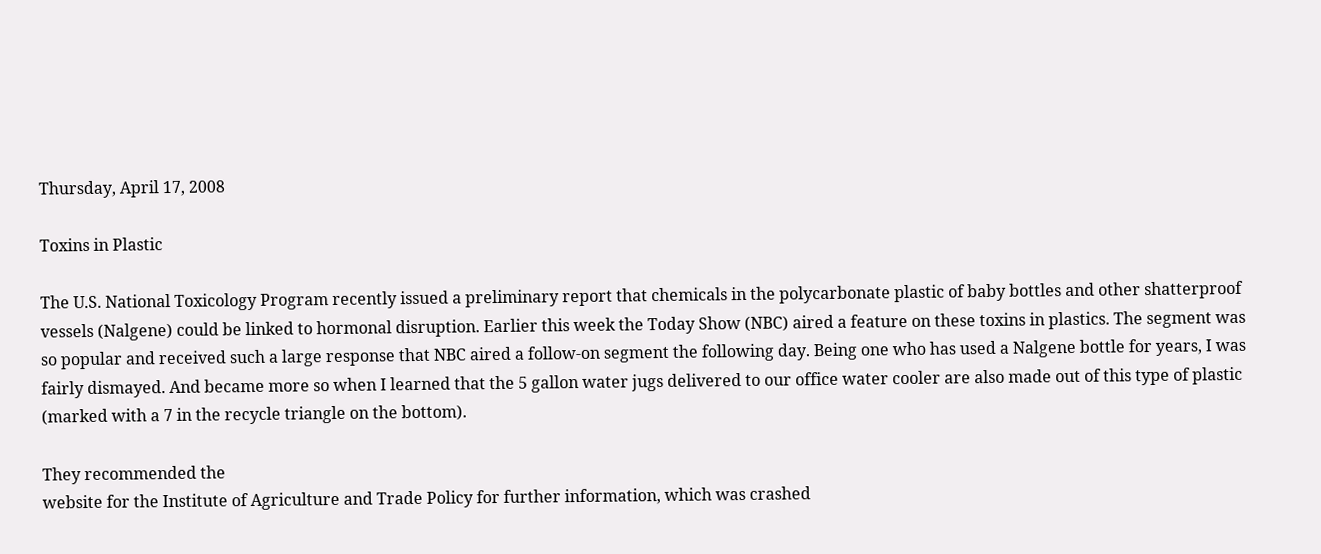Thursday, April 17, 2008

Toxins in Plastic

The U.S. National Toxicology Program recently issued a preliminary report that chemicals in the polycarbonate plastic of baby bottles and other shatterproof vessels (Nalgene) could be linked to hormonal disruption. Earlier this week the Today Show (NBC) aired a feature on these toxins in plastics. The segment was so popular and received such a large response that NBC aired a follow-on segment the following day. Being one who has used a Nalgene bottle for years, I was fairly dismayed. And became more so when I learned that the 5 gallon water jugs delivered to our office water cooler are also made out of this type of plastic (marked with a 7 in the recycle triangle on the bottom).

They recommended the
website for the Institute of Agriculture and Trade Policy for further information, which was crashed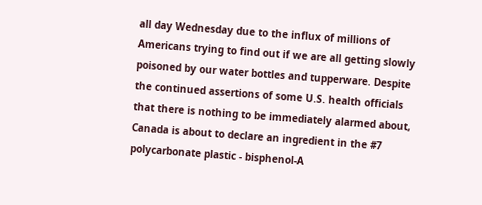all day Wednesday due to the influx of millions of Americans trying to find out if we are all getting slowly poisoned by our water bottles and tupperware. Despite the continued assertions of some U.S. health officials that there is nothing to be immediately alarmed about, Canada is about to declare an ingredient in the #7 polycarbonate plastic - bisphenol-A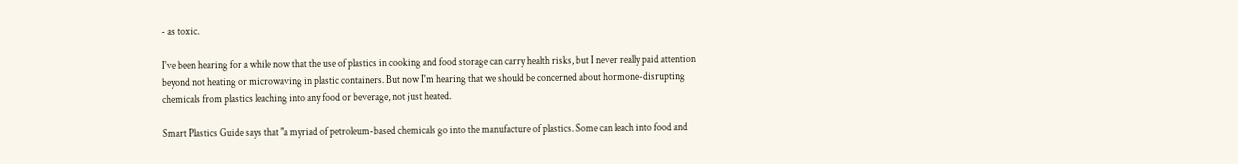- as toxic.

I've been hearing for a while now that the use of plastics in cooking and food storage can carry health risks, but I never really paid attention beyond not heating or microwaving in plastic containers. But now I'm hearing that we should be concerned about hormone-disrupting chemicals from plastics leaching into any food or beverage, not just heated.

Smart Plastics Guide says that "a myriad of petroleum-based chemicals go into the manufacture of plastics. Some can leach into food and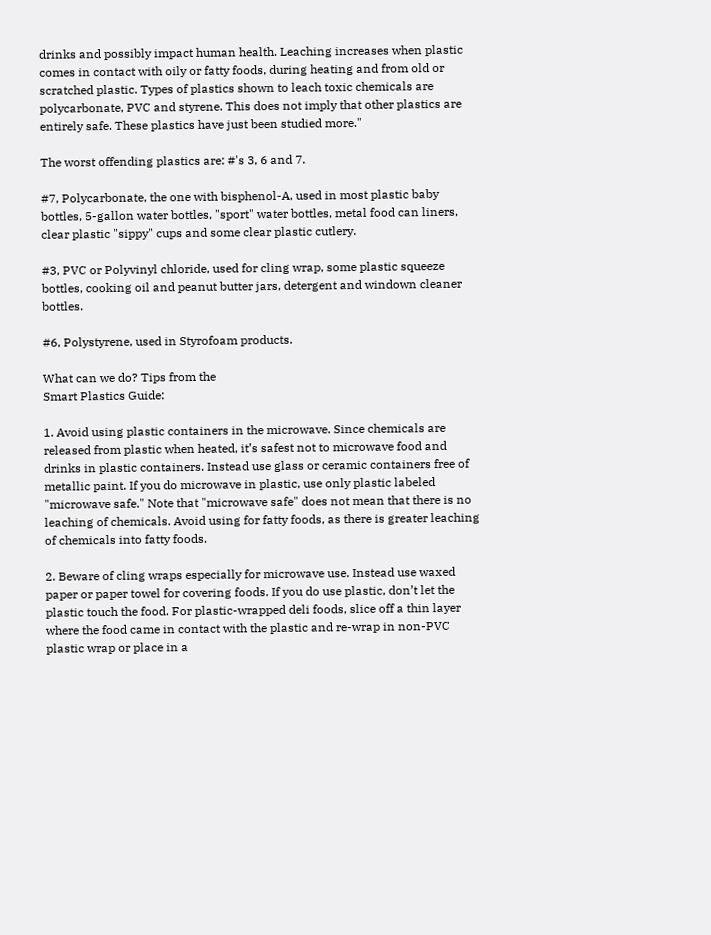drinks and possibly impact human health. Leaching increases when plastic comes in contact with oily or fatty foods, during heating and from old or scratched plastic. Types of plastics shown to leach toxic chemicals are polycarbonate, PVC and styrene. This does not imply that other plastics are entirely safe. These plastics have just been studied more."

The worst offending plastics are: #'s 3, 6 and 7.

#7, Polycarbonate, the one with bisphenol-A, used in most plastic baby bottles, 5-gallon water bottles, "sport" water bottles, metal food can liners, clear plastic "sippy" cups and some clear plastic cutlery.

#3, PVC or Polyvinyl chloride, used for cling wrap, some plastic squeeze bottles, cooking oil and peanut butter jars, detergent and windown cleaner bottles.

#6, Polystyrene, used in Styrofoam products.

What can we do? Tips from the
Smart Plastics Guide:

1. Avoid using plastic containers in the microwave. Since chemicals are released from plastic when heated, it’s safest not to microwave food and drinks in plastic containers. Instead use glass or ceramic containers free of metallic paint. If you do microwave in plastic, use only plastic labeled "microwave safe." Note that "microwave safe" does not mean that there is no leaching of chemicals. Avoid using for fatty foods, as there is greater leaching of chemicals into fatty foods.

2. Beware of cling wraps especially for microwave use. Instead use waxed paper or paper towel for covering foods. If you do use plastic, don’t let the plastic touch the food. For plastic-wrapped deli foods, slice off a thin layer where the food came in contact with the plastic and re-wrap in non-PVC plastic wrap or place in a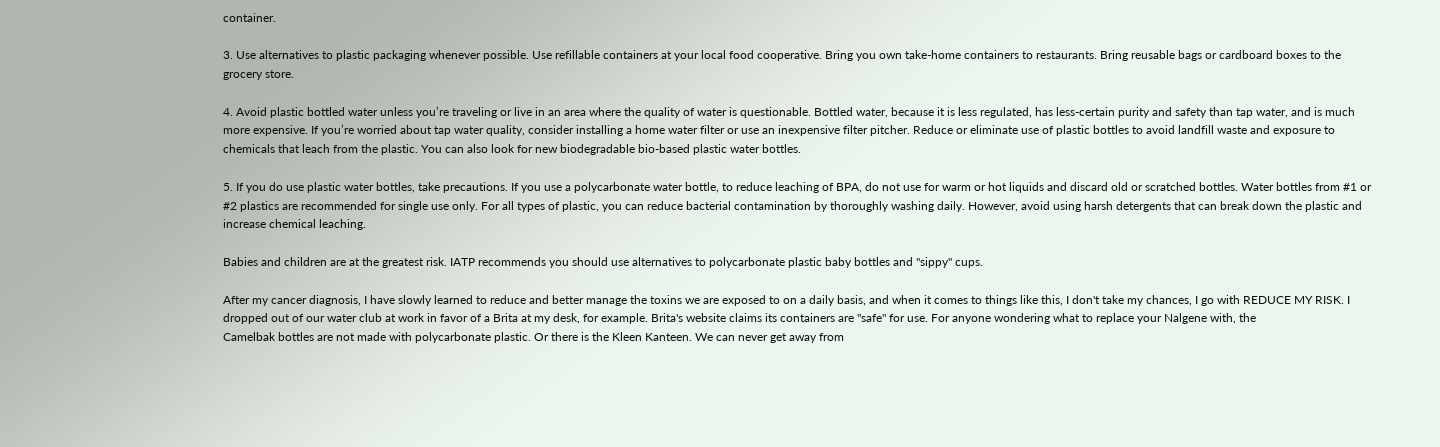container.

3. Use alternatives to plastic packaging whenever possible. Use refillable containers at your local food cooperative. Bring you own take-home containers to restaurants. Bring reusable bags or cardboard boxes to the grocery store.

4. Avoid plastic bottled water unless you’re traveling or live in an area where the quality of water is questionable. Bottled water, because it is less regulated, has less-certain purity and safety than tap water, and is much more expensive. If you’re worried about tap water quality, consider installing a home water filter or use an inexpensive filter pitcher. Reduce or eliminate use of plastic bottles to avoid landfill waste and exposure to chemicals that leach from the plastic. You can also look for new biodegradable bio-based plastic water bottles.

5. If you do use plastic water bottles, take precautions. If you use a polycarbonate water bottle, to reduce leaching of BPA, do not use for warm or hot liquids and discard old or scratched bottles. Water bottles from #1 or #2 plastics are recommended for single use only. For all types of plastic, you can reduce bacterial contamination by thoroughly washing daily. However, avoid using harsh detergents that can break down the plastic and increase chemical leaching.

Babies and children are at the greatest risk. IATP recommends you should use alternatives to polycarbonate plastic baby bottles and "sippy" cups.

After my cancer diagnosis, I have slowly learned to reduce and better manage the toxins we are exposed to on a daily basis, and when it comes to things like this, I don't take my chances, I go with REDUCE MY RISK. I dropped out of our water club at work in favor of a Brita at my desk, for example. Brita's website claims its containers are "safe" for use. For anyone wondering what to replace your Nalgene with, the
Camelbak bottles are not made with polycarbonate plastic. Or there is the Kleen Kanteen. We can never get away from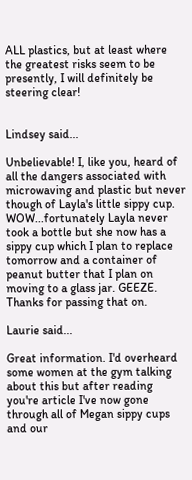ALL plastics, but at least where the greatest risks seem to be presently, I will definitely be steering clear!


Lindsey said...

Unbelievable! I, like you, heard of all the dangers associated with microwaving and plastic but never though of Layla's little sippy cup. WOW...fortunately Layla never took a bottle but she now has a sippy cup which I plan to replace tomorrow and a container of peanut butter that I plan on moving to a glass jar. GEEZE. Thanks for passing that on.

Laurie said...

Great information. I'd overheard some women at the gym talking about this but after reading you're article I've now gone through all of Megan sippy cups and our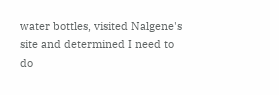water bottles, visited Nalgene's site and determined I need to do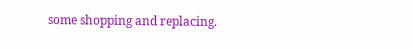some shopping and replacing.